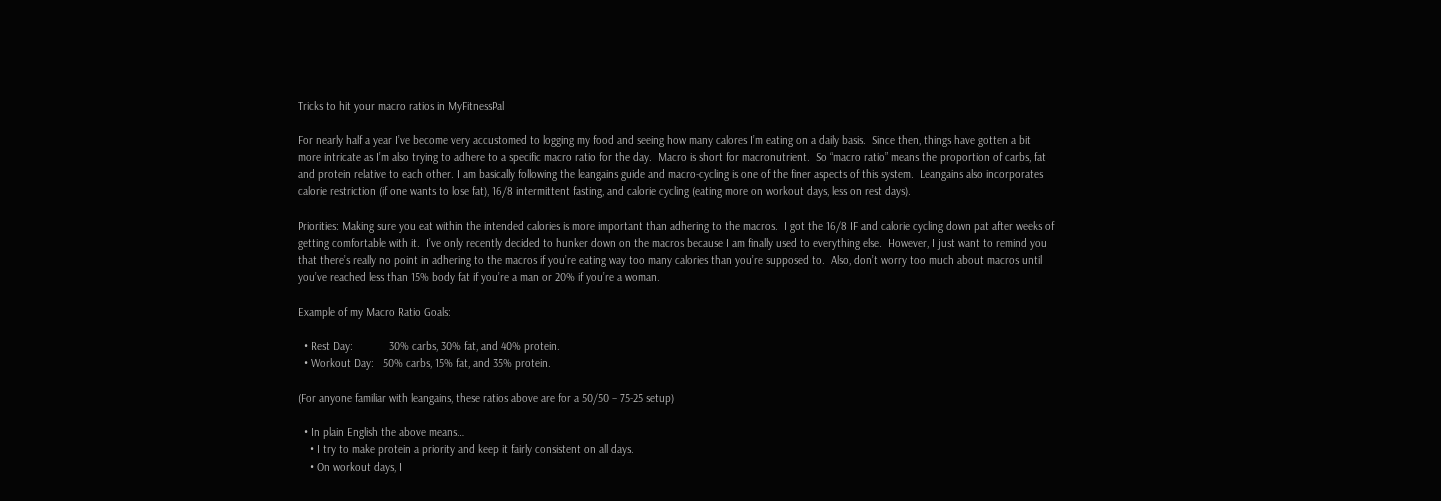Tricks to hit your macro ratios in MyFitnessPal

For nearly half a year I’ve become very accustomed to logging my food and seeing how many calores I’m eating on a daily basis.  Since then, things have gotten a bit more intricate as I’m also trying to adhere to a specific macro ratio for the day.  Macro is short for macronutrient.  So “macro ratio” means the proportion of carbs, fat and protein relative to each other. I am basically following the leangains guide and macro-cycling is one of the finer aspects of this system.  Leangains also incorporates calorie restriction (if one wants to lose fat), 16/8 intermittent fasting, and calorie cycling (eating more on workout days, less on rest days).

Priorities: Making sure you eat within the intended calories is more important than adhering to the macros.  I got the 16/8 IF and calorie cycling down pat after weeks of getting comfortable with it.  I’ve only recently decided to hunker down on the macros because I am finally used to everything else.  However, I just want to remind you that there’s really no point in adhering to the macros if you’re eating way too many calories than you’re supposed to.  Also, don’t worry too much about macros until you’ve reached less than 15% body fat if you’re a man or 20% if you’re a woman.

Example of my Macro Ratio Goals:

  • Rest Day:            30% carbs, 30% fat, and 40% protein.
  • Workout Day:   50% carbs, 15% fat, and 35% protein.

(For anyone familiar with leangains, these ratios above are for a 50/50 – 75-25 setup)

  • In plain English the above means…
    • I try to make protein a priority and keep it fairly consistent on all days.
    • On workout days, I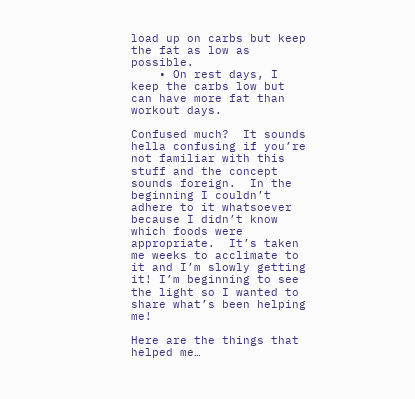load up on carbs but keep the fat as low as possible.
    • On rest days, I keep the carbs low but can have more fat than workout days.

Confused much?  It sounds hella confusing if you’re not familiar with this stuff and the concept sounds foreign.  In the beginning I couldn’t adhere to it whatsoever because I didn’t know which foods were appropriate.  It’s taken me weeks to acclimate to it and I’m slowly getting it! I’m beginning to see the light so I wanted to share what’s been helping me!

Here are the things that helped me…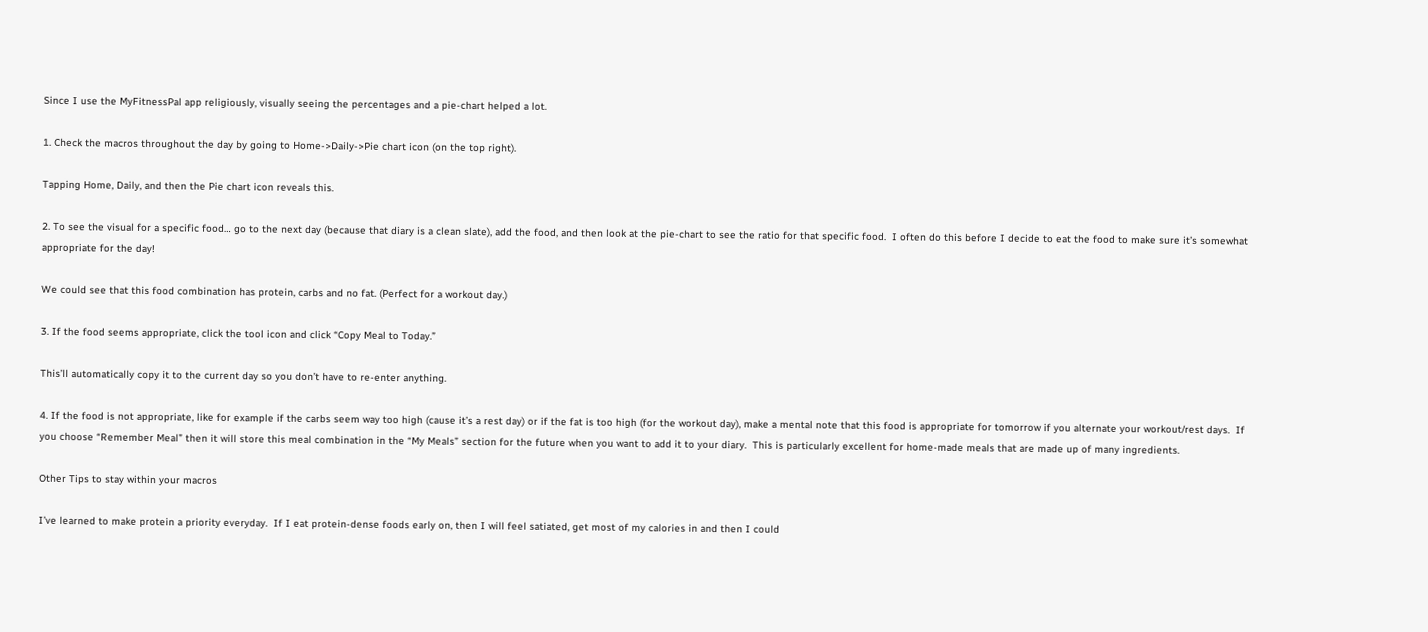Since I use the MyFitnessPal app religiously, visually seeing the percentages and a pie-chart helped a lot.

1. Check the macros throughout the day by going to Home->Daily->Pie chart icon (on the top right).

Tapping Home, Daily, and then the Pie chart icon reveals this.

2. To see the visual for a specific food… go to the next day (because that diary is a clean slate), add the food, and then look at the pie-chart to see the ratio for that specific food.  I often do this before I decide to eat the food to make sure it’s somewhat appropriate for the day!

We could see that this food combination has protein, carbs and no fat. (Perfect for a workout day.)

3. If the food seems appropriate, click the tool icon and click “Copy Meal to Today.”

This’ll automatically copy it to the current day so you don’t have to re-enter anything.

4. If the food is not appropriate, like for example if the carbs seem way too high (cause it’s a rest day) or if the fat is too high (for the workout day), make a mental note that this food is appropriate for tomorrow if you alternate your workout/rest days.  If you choose “Remember Meal” then it will store this meal combination in the “My Meals” section for the future when you want to add it to your diary.  This is particularly excellent for home-made meals that are made up of many ingredients.

Other Tips to stay within your macros

I’ve learned to make protein a priority everyday.  If I eat protein-dense foods early on, then I will feel satiated, get most of my calories in and then I could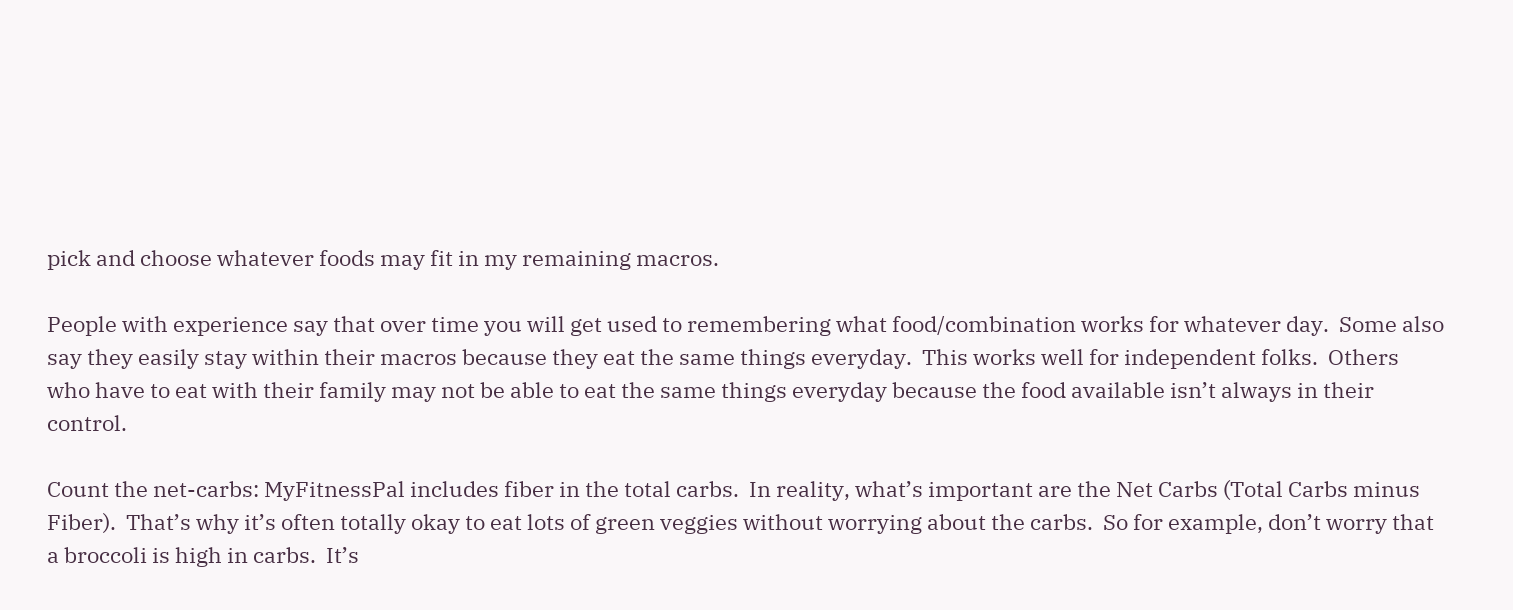pick and choose whatever foods may fit in my remaining macros.

People with experience say that over time you will get used to remembering what food/combination works for whatever day.  Some also say they easily stay within their macros because they eat the same things everyday.  This works well for independent folks.  Others who have to eat with their family may not be able to eat the same things everyday because the food available isn’t always in their control.

Count the net-carbs: MyFitnessPal includes fiber in the total carbs.  In reality, what’s important are the Net Carbs (Total Carbs minus Fiber).  That’s why it’s often totally okay to eat lots of green veggies without worrying about the carbs.  So for example, don’t worry that a broccoli is high in carbs.  It’s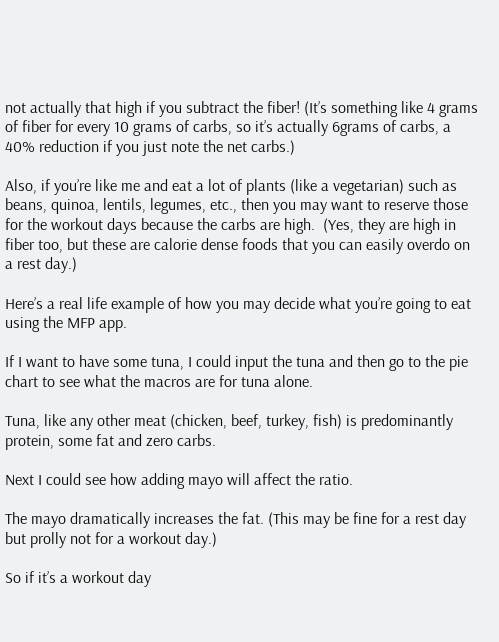not actually that high if you subtract the fiber! (It’s something like 4 grams of fiber for every 10 grams of carbs, so it’s actually 6grams of carbs, a 40% reduction if you just note the net carbs.)

Also, if you’re like me and eat a lot of plants (like a vegetarian) such as beans, quinoa, lentils, legumes, etc., then you may want to reserve those for the workout days because the carbs are high.  (Yes, they are high in fiber too, but these are calorie dense foods that you can easily overdo on a rest day.)

Here’s a real life example of how you may decide what you’re going to eat using the MFP app.

If I want to have some tuna, I could input the tuna and then go to the pie chart to see what the macros are for tuna alone.

Tuna, like any other meat (chicken, beef, turkey, fish) is predominantly protein, some fat and zero carbs.

Next I could see how adding mayo will affect the ratio.

The mayo dramatically increases the fat. (This may be fine for a rest day but prolly not for a workout day.)

So if it’s a workout day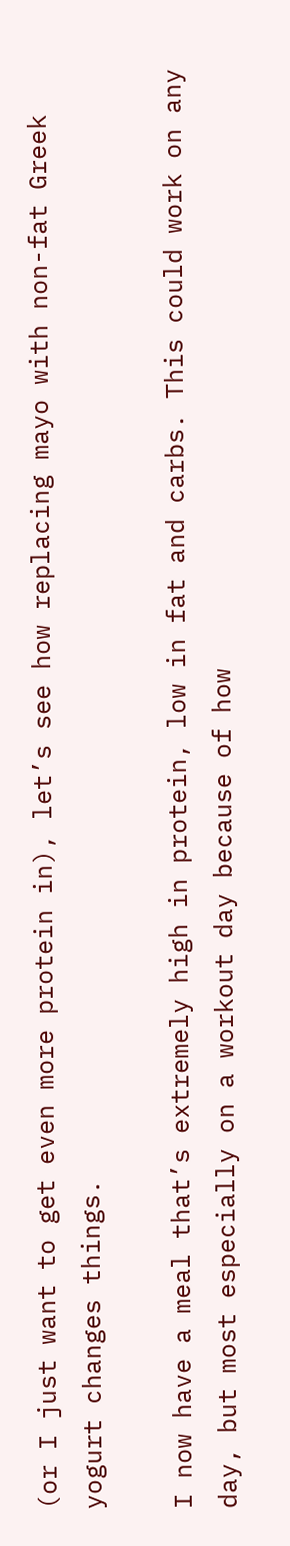(or I just want to get even more protein in), let’s see how replacing mayo with non-fat Greek yogurt changes things.

I now have a meal that’s extremely high in protein, low in fat and carbs. This could work on any day, but most especially on a workout day because of how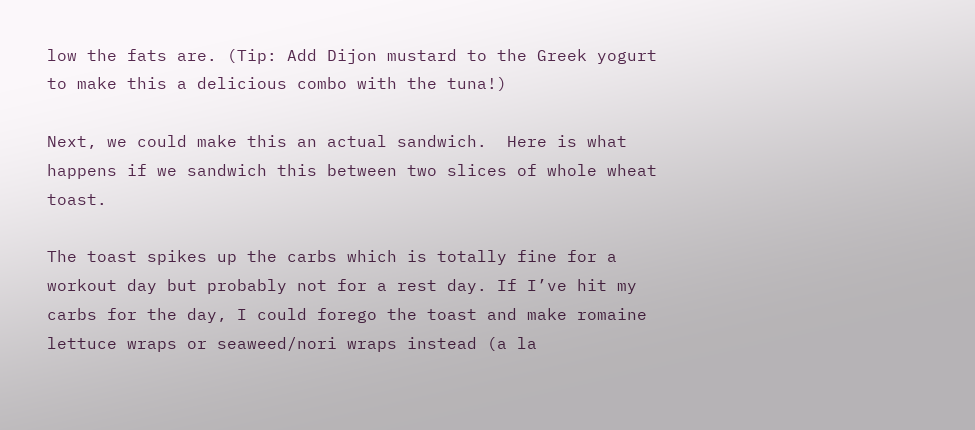low the fats are. (Tip: Add Dijon mustard to the Greek yogurt to make this a delicious combo with the tuna!)

Next, we could make this an actual sandwich.  Here is what happens if we sandwich this between two slices of whole wheat toast.

The toast spikes up the carbs which is totally fine for a workout day but probably not for a rest day. If I’ve hit my carbs for the day, I could forego the toast and make romaine lettuce wraps or seaweed/nori wraps instead (a la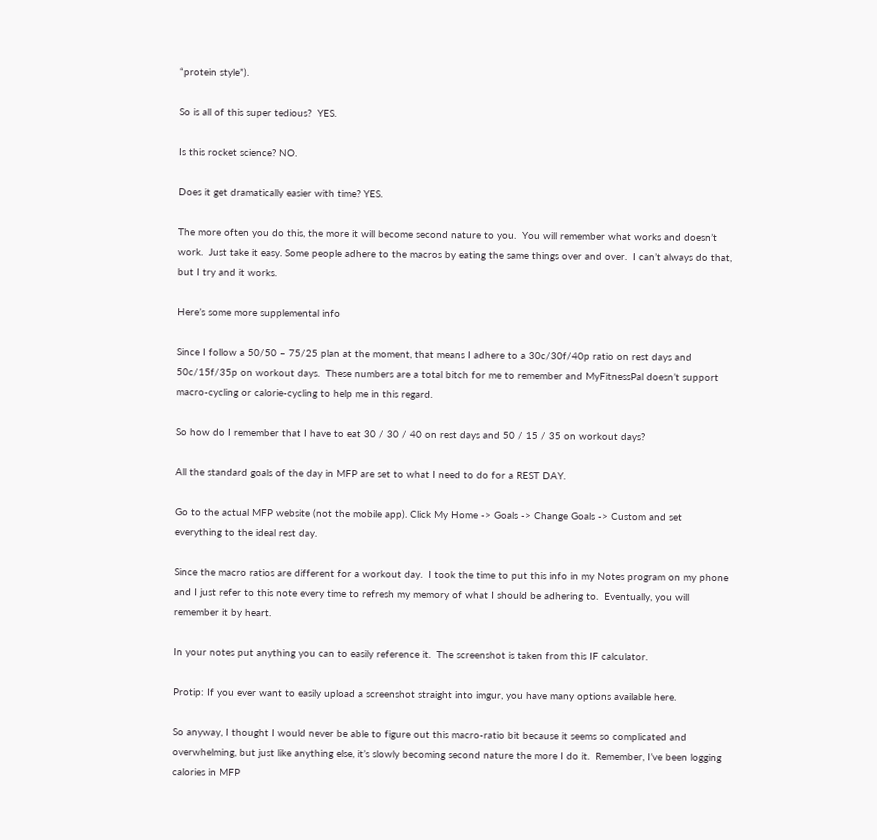“protein style”).

So is all of this super tedious?  YES.

Is this rocket science? NO.

Does it get dramatically easier with time? YES.

The more often you do this, the more it will become second nature to you.  You will remember what works and doesn’t work.  Just take it easy. Some people adhere to the macros by eating the same things over and over.  I can’t always do that, but I try and it works.

Here’s some more supplemental info

Since I follow a 50/50 – 75/25 plan at the moment, that means I adhere to a 30c/30f/40p ratio on rest days and 50c/15f/35p on workout days.  These numbers are a total bitch for me to remember and MyFitnessPal doesn’t support macro-cycling or calorie-cycling to help me in this regard.

So how do I remember that I have to eat 30 / 30 / 40 on rest days and 50 / 15 / 35 on workout days?

All the standard goals of the day in MFP are set to what I need to do for a REST DAY.

Go to the actual MFP website (not the mobile app). Click My Home -> Goals -> Change Goals -> Custom and set everything to the ideal rest day.

Since the macro ratios are different for a workout day.  I took the time to put this info in my Notes program on my phone and I just refer to this note every time to refresh my memory of what I should be adhering to.  Eventually, you will remember it by heart.

In your notes put anything you can to easily reference it.  The screenshot is taken from this IF calculator.

Protip: If you ever want to easily upload a screenshot straight into imgur, you have many options available here.

So anyway, I thought I would never be able to figure out this macro-ratio bit because it seems so complicated and overwhelming, but just like anything else, it’s slowly becoming second nature the more I do it.  Remember, I’ve been logging calories in MFP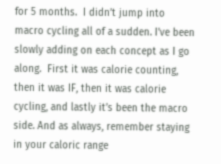for 5 months.  I didn’t jump into macro cycling all of a sudden. I’ve been slowly adding on each concept as I go along.  First it was calorie counting, then it was IF, then it was calorie cycling, and lastly it’s been the macro side. And as always, remember staying in your caloric range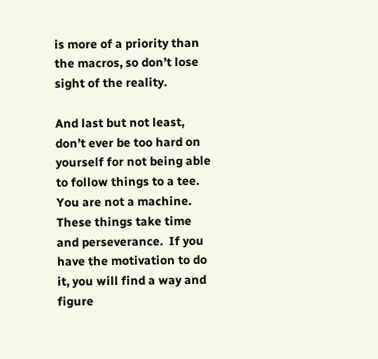is more of a priority than the macros, so don’t lose sight of the reality.

And last but not least, don’t ever be too hard on yourself for not being able to follow things to a tee.  You are not a machine.  These things take time and perseverance.  If you have the motivation to do it, you will find a way and figure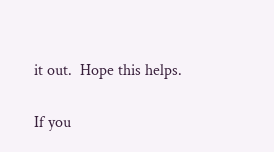it out.  Hope this helps.

If you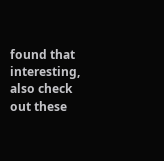found that interesting, also check out these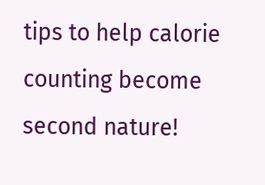tips to help calorie counting become second nature!